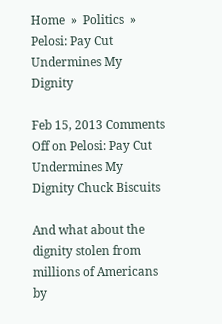Home  »  Politics  »  Pelosi: Pay Cut Undermines My Dignity

Feb 15, 2013 Comments Off on Pelosi: Pay Cut Undermines My Dignity Chuck Biscuits

And what about the dignity stolen from millions of Americans by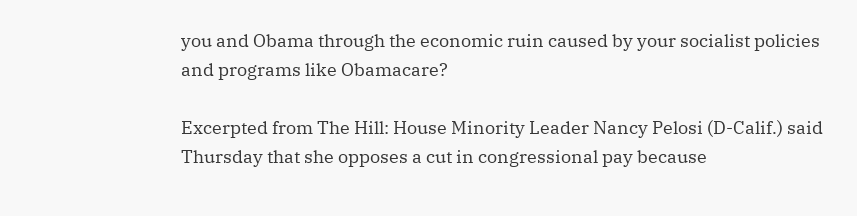you and Obama through the economic ruin caused by your socialist policies and programs like Obamacare?

Excerpted from The Hill: House Minority Leader Nancy Pelosi (D-Calif.) said Thursday that she opposes a cut in congressional pay because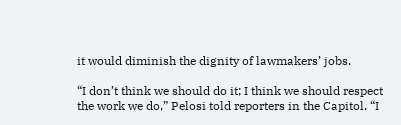it would diminish the dignity of lawmakers’ jobs.

“I don’t think we should do it; I think we should respect the work we do,” Pelosi told reporters in the Capitol. “I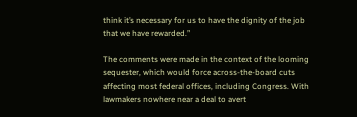think it’s necessary for us to have the dignity of the job that we have rewarded.”

The comments were made in the context of the looming sequester, which would force across-the-board cuts affecting most federal offices, including Congress. With lawmakers nowhere near a deal to avert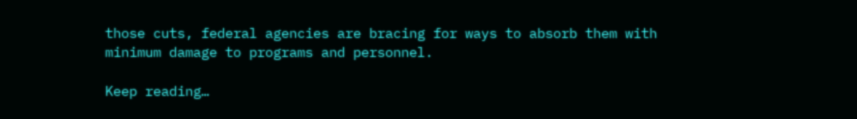those cuts, federal agencies are bracing for ways to absorb them with minimum damage to programs and personnel.

Keep reading…